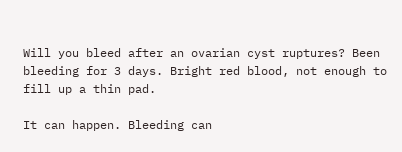Will you bleed after an ovarian cyst ruptures? Been bleeding for 3 days. Bright red blood, not enough to fill up a thin pad.

It can happen. Bleeding can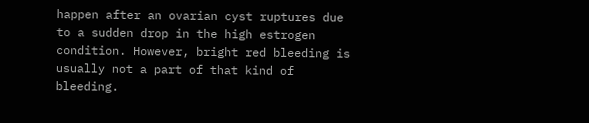happen after an ovarian cyst ruptures due to a sudden drop in the high estrogen condition. However, bright red bleeding is usually not a part of that kind of bleeding.